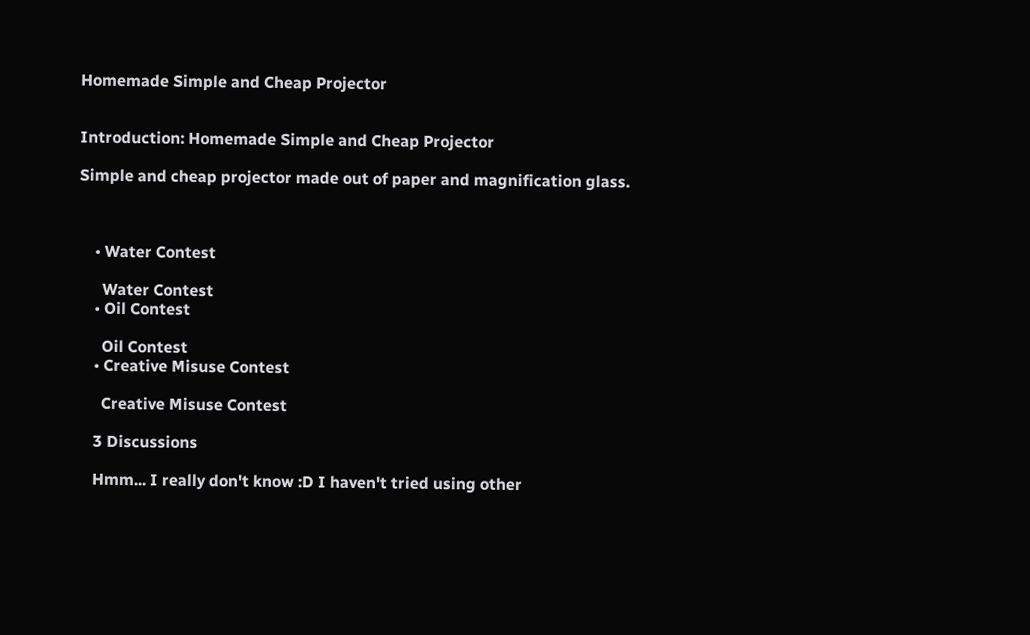Homemade Simple and Cheap Projector


Introduction: Homemade Simple and Cheap Projector

Simple and cheap projector made out of paper and magnification glass.



    • Water Contest

      Water Contest
    • Oil Contest

      Oil Contest
    • Creative Misuse Contest

      Creative Misuse Contest

    3 Discussions

    Hmm... I really don't know :D I haven't tried using other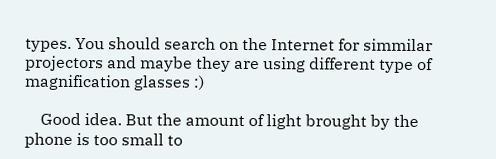types. You should search on the Internet for simmilar projectors and maybe they are using different type of magnification glasses :)

    Good idea. But the amount of light brought by the phone is too small to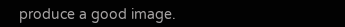produce a good image.